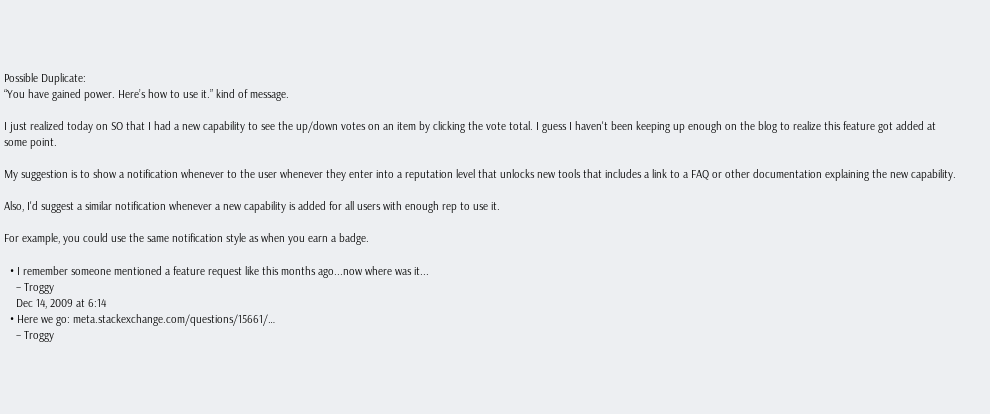Possible Duplicate:
“You have gained power. Here’s how to use it.” kind of message.

I just realized today on SO that I had a new capability to see the up/down votes on an item by clicking the vote total. I guess I haven't been keeping up enough on the blog to realize this feature got added at some point.

My suggestion is to show a notification whenever to the user whenever they enter into a reputation level that unlocks new tools that includes a link to a FAQ or other documentation explaining the new capability.

Also, I'd suggest a similar notification whenever a new capability is added for all users with enough rep to use it.

For example, you could use the same notification style as when you earn a badge.

  • I remember someone mentioned a feature request like this months ago...now where was it...
    – Troggy
    Dec 14, 2009 at 6:14
  • Here we go: meta.stackexchange.com/questions/15661/…
    – Troggy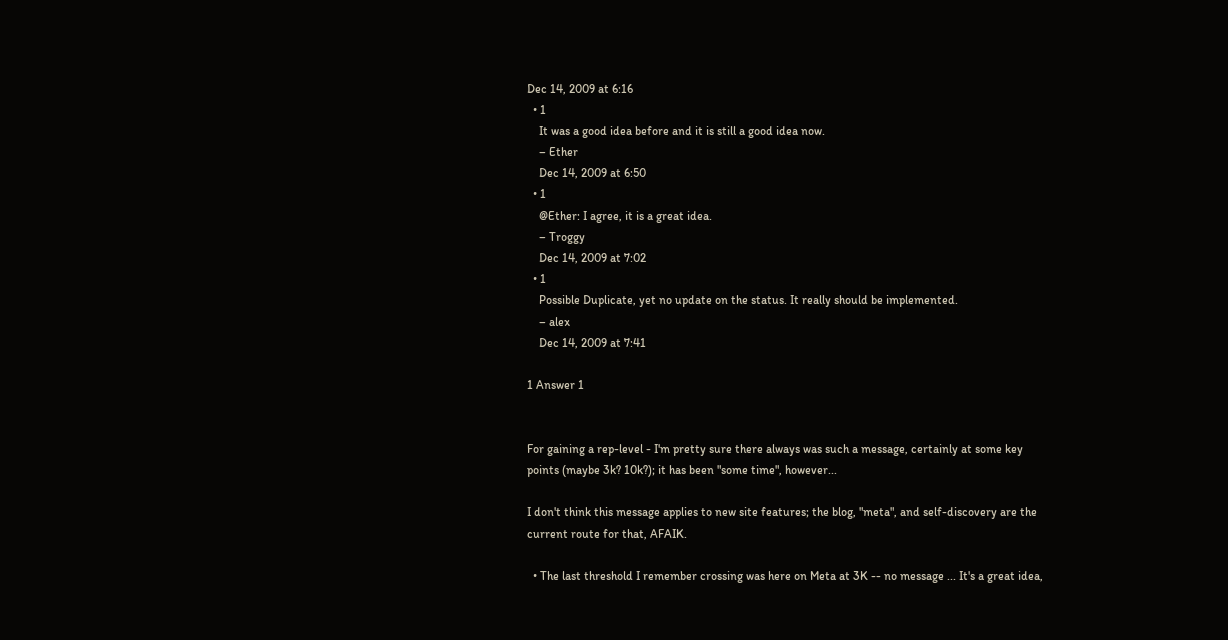Dec 14, 2009 at 6:16
  • 1
    It was a good idea before and it is still a good idea now.
    – Ether
    Dec 14, 2009 at 6:50
  • 1
    @Ether: I agree, it is a great idea.
    – Troggy
    Dec 14, 2009 at 7:02
  • 1
    Possible Duplicate, yet no update on the status. It really should be implemented.
    – alex
    Dec 14, 2009 at 7:41

1 Answer 1


For gaining a rep-level - I'm pretty sure there always was such a message, certainly at some key points (maybe 3k? 10k?); it has been "some time", however...

I don't think this message applies to new site features; the blog, "meta", and self-discovery are the current route for that, AFAIK.

  • The last threshold I remember crossing was here on Meta at 3K -- no message ... It's a great idea,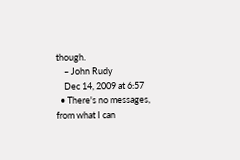though.
    – John Rudy
    Dec 14, 2009 at 6:57
  • There's no messages, from what I can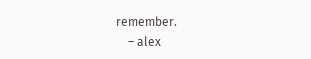remember.
    – alex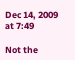Dec 14, 2009 at 7:49

Not the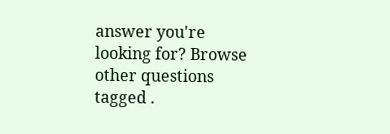answer you're looking for? Browse other questions tagged .